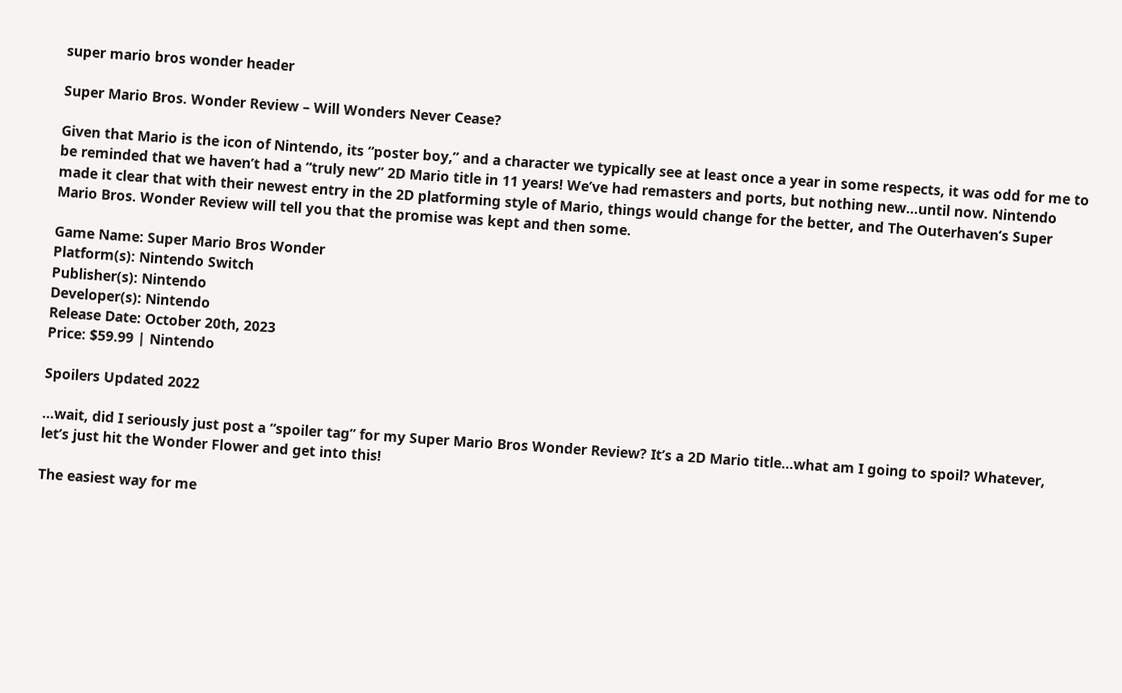super mario bros wonder header

Super Mario Bros. Wonder Review – Will Wonders Never Cease?

Given that Mario is the icon of Nintendo, its “poster boy,” and a character we typically see at least once a year in some respects, it was odd for me to be reminded that we haven’t had a “truly new” 2D Mario title in 11 years! We’ve had remasters and ports, but nothing new…until now. Nintendo made it clear that with their newest entry in the 2D platforming style of Mario, things would change for the better, and The Outerhaven’s Super Mario Bros. Wonder Review will tell you that the promise was kept and then some.

Game Name: Super Mario Bros Wonder
Platform(s): Nintendo Switch
Publisher(s): Nintendo
Developer(s): Nintendo
Release Date: October 20th, 2023
Price: $59.99 | Nintendo

Spoilers Updated 2022

…wait, did I seriously just post a “spoiler tag” for my Super Mario Bros Wonder Review? It’s a 2D Mario title…what am I going to spoil? Whatever, let’s just hit the Wonder Flower and get into this!

The easiest way for me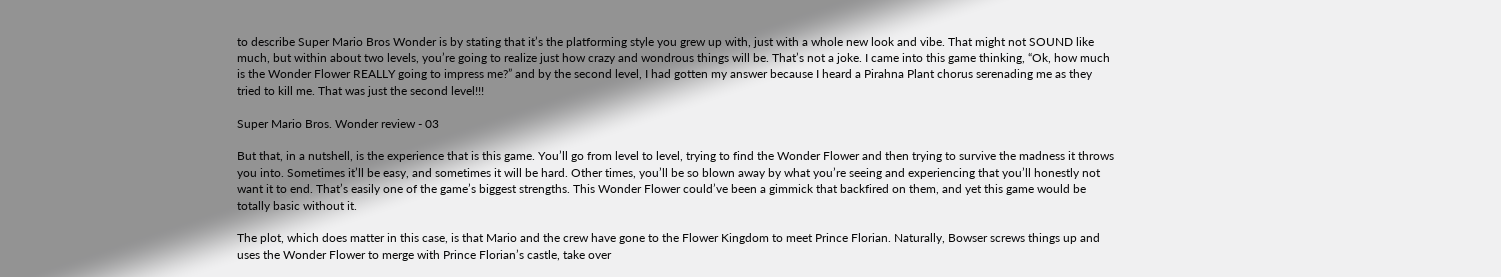to describe Super Mario Bros Wonder is by stating that it’s the platforming style you grew up with, just with a whole new look and vibe. That might not SOUND like much, but within about two levels, you’re going to realize just how crazy and wondrous things will be. That’s not a joke. I came into this game thinking, “Ok, how much is the Wonder Flower REALLY going to impress me?” and by the second level, I had gotten my answer because I heard a Pirahna Plant chorus serenading me as they tried to kill me. That was just the second level!!!

Super Mario Bros. Wonder review - 03

But that, in a nutshell, is the experience that is this game. You’ll go from level to level, trying to find the Wonder Flower and then trying to survive the madness it throws you into. Sometimes it’ll be easy, and sometimes it will be hard. Other times, you’ll be so blown away by what you’re seeing and experiencing that you’ll honestly not want it to end. That’s easily one of the game’s biggest strengths. This Wonder Flower could’ve been a gimmick that backfired on them, and yet this game would be totally basic without it.

The plot, which does matter in this case, is that Mario and the crew have gone to the Flower Kingdom to meet Prince Florian. Naturally, Bowser screws things up and uses the Wonder Flower to merge with Prince Florian’s castle, take over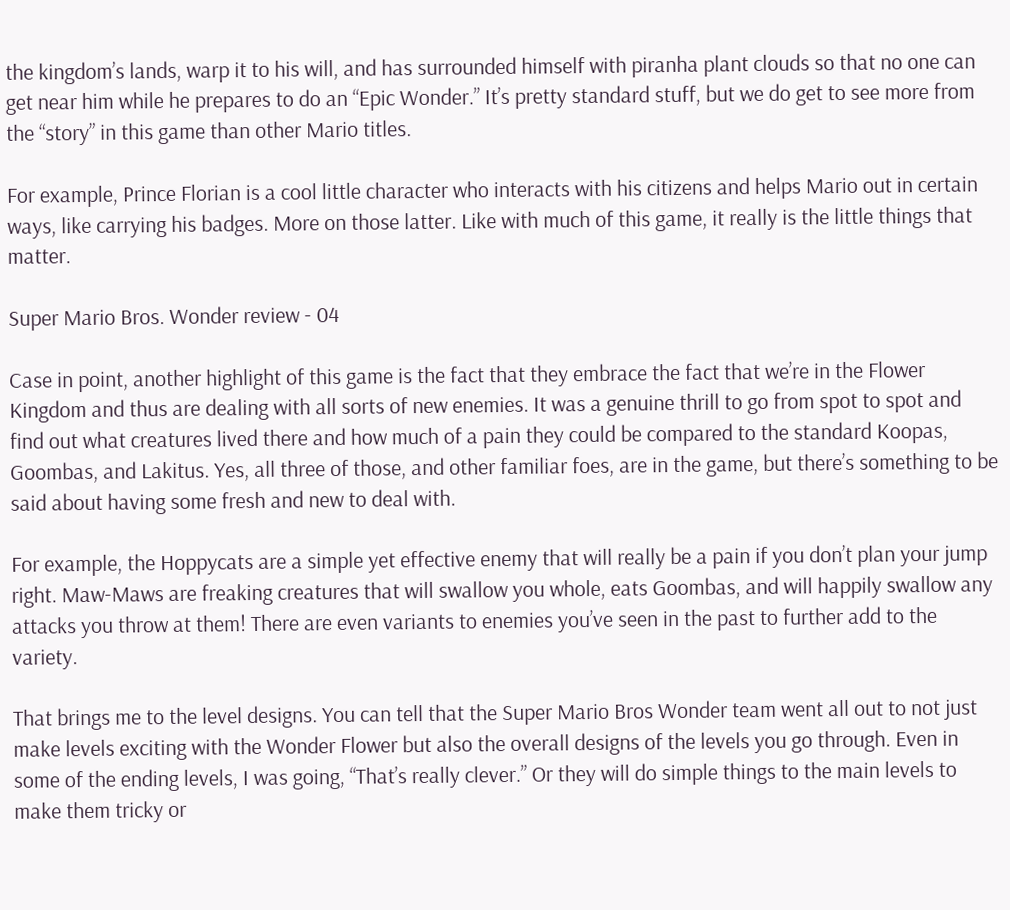the kingdom’s lands, warp it to his will, and has surrounded himself with piranha plant clouds so that no one can get near him while he prepares to do an “Epic Wonder.” It’s pretty standard stuff, but we do get to see more from the “story” in this game than other Mario titles.

For example, Prince Florian is a cool little character who interacts with his citizens and helps Mario out in certain ways, like carrying his badges. More on those latter. Like with much of this game, it really is the little things that matter.

Super Mario Bros. Wonder review - 04

Case in point, another highlight of this game is the fact that they embrace the fact that we’re in the Flower Kingdom and thus are dealing with all sorts of new enemies. It was a genuine thrill to go from spot to spot and find out what creatures lived there and how much of a pain they could be compared to the standard Koopas, Goombas, and Lakitus. Yes, all three of those, and other familiar foes, are in the game, but there’s something to be said about having some fresh and new to deal with.

For example, the Hoppycats are a simple yet effective enemy that will really be a pain if you don’t plan your jump right. Maw-Maws are freaking creatures that will swallow you whole, eats Goombas, and will happily swallow any attacks you throw at them! There are even variants to enemies you’ve seen in the past to further add to the variety.

That brings me to the level designs. You can tell that the Super Mario Bros Wonder team went all out to not just make levels exciting with the Wonder Flower but also the overall designs of the levels you go through. Even in some of the ending levels, I was going, “That’s really clever.” Or they will do simple things to the main levels to make them tricky or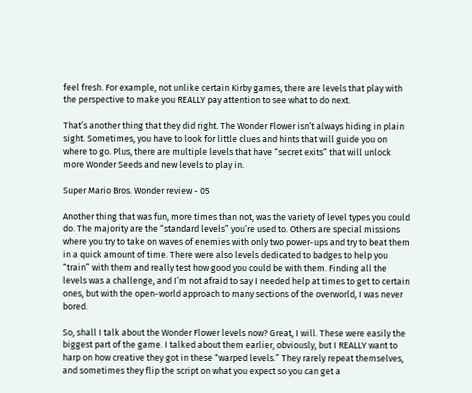feel fresh. For example, not unlike certain Kirby games, there are levels that play with the perspective to make you REALLY pay attention to see what to do next.

That’s another thing that they did right. The Wonder Flower isn’t always hiding in plain sight. Sometimes, you have to look for little clues and hints that will guide you on where to go. Plus, there are multiple levels that have “secret exits” that will unlock more Wonder Seeds and new levels to play in.

Super Mario Bros. Wonder review - 05

Another thing that was fun, more times than not, was the variety of level types you could do. The majority are the “standard levels” you’re used to. Others are special missions where you try to take on waves of enemies with only two power-ups and try to beat them in a quick amount of time. There were also levels dedicated to badges to help you “train” with them and really test how good you could be with them. Finding all the levels was a challenge, and I’m not afraid to say I needed help at times to get to certain ones, but with the open-world approach to many sections of the overworld, I was never bored.

So, shall I talk about the Wonder Flower levels now? Great, I will. These were easily the biggest part of the game. I talked about them earlier, obviously, but I REALLY want to harp on how creative they got in these “warped levels.” They rarely repeat themselves, and sometimes they flip the script on what you expect so you can get a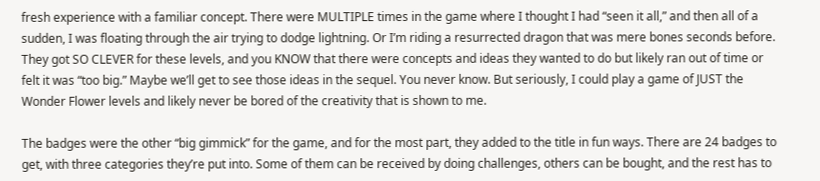fresh experience with a familiar concept. There were MULTIPLE times in the game where I thought I had “seen it all,” and then all of a sudden, I was floating through the air trying to dodge lightning. Or I’m riding a resurrected dragon that was mere bones seconds before. They got SO CLEVER for these levels, and you KNOW that there were concepts and ideas they wanted to do but likely ran out of time or felt it was “too big.” Maybe we’ll get to see those ideas in the sequel. You never know. But seriously, I could play a game of JUST the Wonder Flower levels and likely never be bored of the creativity that is shown to me.

The badges were the other “big gimmick” for the game, and for the most part, they added to the title in fun ways. There are 24 badges to get, with three categories they’re put into. Some of them can be received by doing challenges, others can be bought, and the rest has to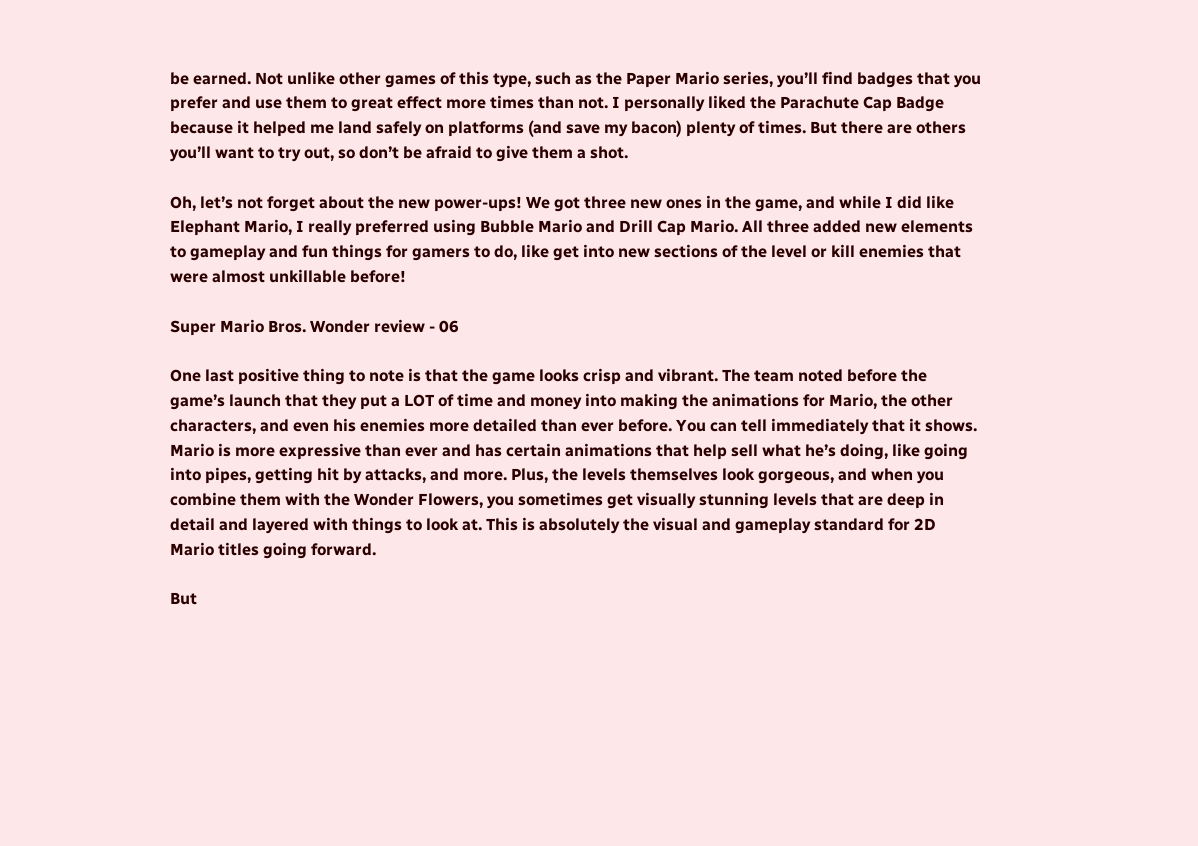be earned. Not unlike other games of this type, such as the Paper Mario series, you’ll find badges that you prefer and use them to great effect more times than not. I personally liked the Parachute Cap Badge because it helped me land safely on platforms (and save my bacon) plenty of times. But there are others you’ll want to try out, so don’t be afraid to give them a shot.

Oh, let’s not forget about the new power-ups! We got three new ones in the game, and while I did like Elephant Mario, I really preferred using Bubble Mario and Drill Cap Mario. All three added new elements to gameplay and fun things for gamers to do, like get into new sections of the level or kill enemies that were almost unkillable before!

Super Mario Bros. Wonder review - 06

One last positive thing to note is that the game looks crisp and vibrant. The team noted before the game’s launch that they put a LOT of time and money into making the animations for Mario, the other characters, and even his enemies more detailed than ever before. You can tell immediately that it shows. Mario is more expressive than ever and has certain animations that help sell what he’s doing, like going into pipes, getting hit by attacks, and more. Plus, the levels themselves look gorgeous, and when you combine them with the Wonder Flowers, you sometimes get visually stunning levels that are deep in detail and layered with things to look at. This is absolutely the visual and gameplay standard for 2D Mario titles going forward.

But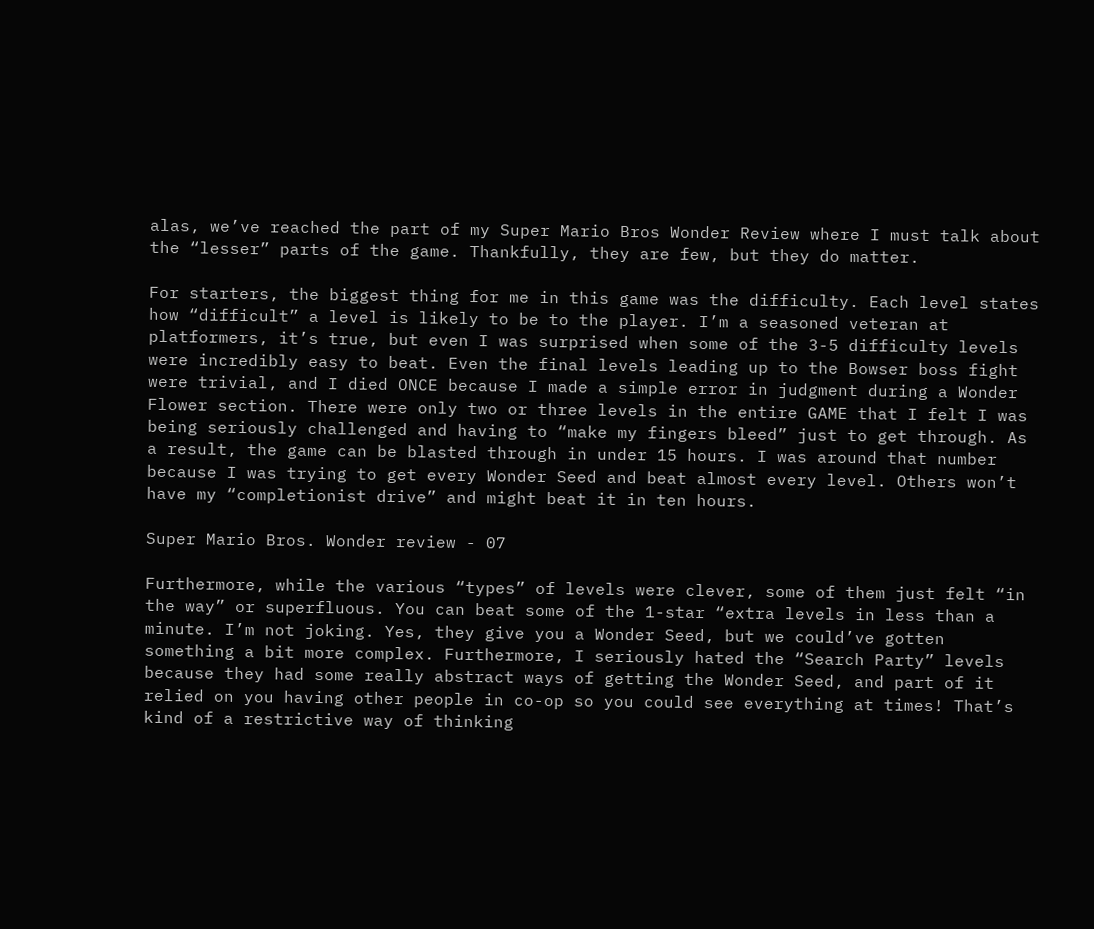alas, we’ve reached the part of my Super Mario Bros Wonder Review where I must talk about the “lesser” parts of the game. Thankfully, they are few, but they do matter.

For starters, the biggest thing for me in this game was the difficulty. Each level states how “difficult” a level is likely to be to the player. I’m a seasoned veteran at platformers, it’s true, but even I was surprised when some of the 3-5 difficulty levels were incredibly easy to beat. Even the final levels leading up to the Bowser boss fight were trivial, and I died ONCE because I made a simple error in judgment during a Wonder Flower section. There were only two or three levels in the entire GAME that I felt I was being seriously challenged and having to “make my fingers bleed” just to get through. As a result, the game can be blasted through in under 15 hours. I was around that number because I was trying to get every Wonder Seed and beat almost every level. Others won’t have my “completionist drive” and might beat it in ten hours.

Super Mario Bros. Wonder review - 07

Furthermore, while the various “types” of levels were clever, some of them just felt “in the way” or superfluous. You can beat some of the 1-star “extra levels in less than a minute. I’m not joking. Yes, they give you a Wonder Seed, but we could’ve gotten something a bit more complex. Furthermore, I seriously hated the “Search Party” levels because they had some really abstract ways of getting the Wonder Seed, and part of it relied on you having other people in co-op so you could see everything at times! That’s kind of a restrictive way of thinking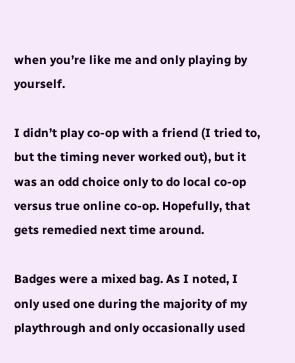when you’re like me and only playing by yourself.

I didn’t play co-op with a friend (I tried to, but the timing never worked out), but it was an odd choice only to do local co-op versus true online co-op. Hopefully, that gets remedied next time around.

Badges were a mixed bag. As I noted, I only used one during the majority of my playthrough and only occasionally used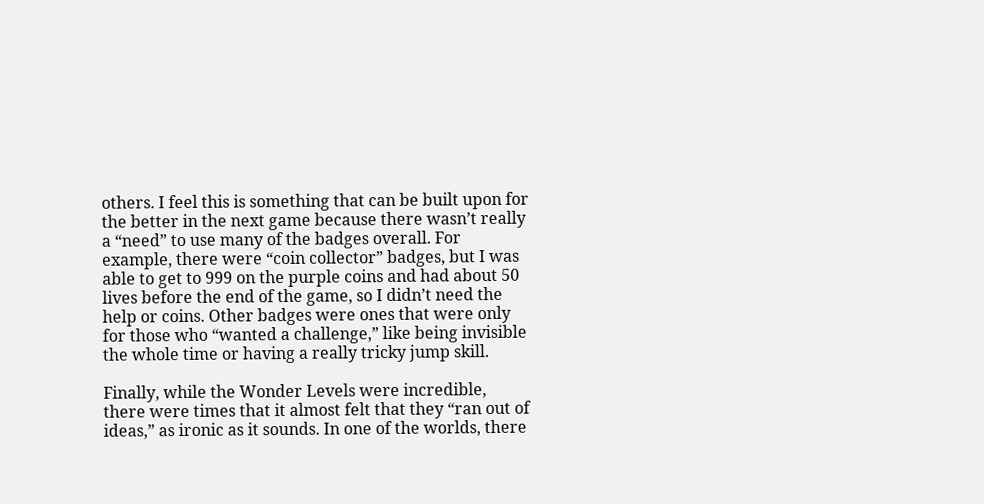others. I feel this is something that can be built upon for the better in the next game because there wasn’t really a “need” to use many of the badges overall. For example, there were “coin collector” badges, but I was able to get to 999 on the purple coins and had about 50 lives before the end of the game, so I didn’t need the help or coins. Other badges were ones that were only for those who “wanted a challenge,” like being invisible the whole time or having a really tricky jump skill.

Finally, while the Wonder Levels were incredible, there were times that it almost felt that they “ran out of ideas,” as ironic as it sounds. In one of the worlds, there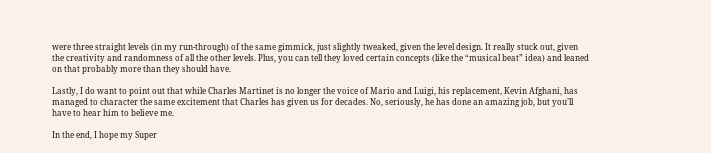were three straight levels (in my run-through) of the same gimmick, just slightly tweaked, given the level design. It really stuck out, given the creativity and randomness of all the other levels. Plus, you can tell they loved certain concepts (like the “musical beat” idea) and leaned on that probably more than they should have.

Lastly, I do want to point out that while Charles Martinet is no longer the voice of Mario and Luigi, his replacement, Kevin Afghani, has managed to character the same excitement that Charles has given us for decades. No, seriously, he has done an amazing job, but you’ll have to hear him to believe me.

In the end, I hope my Super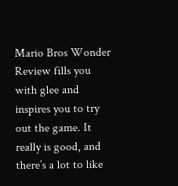Mario Bros Wonder Review fills you with glee and inspires you to try out the game. It really is good, and there’s a lot to like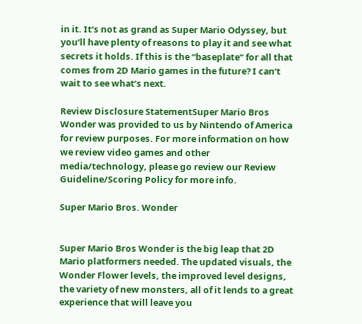in it. It’s not as grand as Super Mario Odyssey, but you’ll have plenty of reasons to play it and see what secrets it holds. If this is the “baseplate” for all that comes from 2D Mario games in the future? I can’t wait to see what’s next.

Review Disclosure StatementSuper Mario Bros Wonder was provided to us by Nintendo of America for review purposes. For more information on how we review video games and other media/technology, please go review our Review Guideline/Scoring Policy for more info.

Super Mario Bros. Wonder


Super Mario Bros Wonder is the big leap that 2D Mario platformers needed. The updated visuals, the Wonder Flower levels, the improved level designs, the variety of new monsters, all of it lends to a great experience that will leave you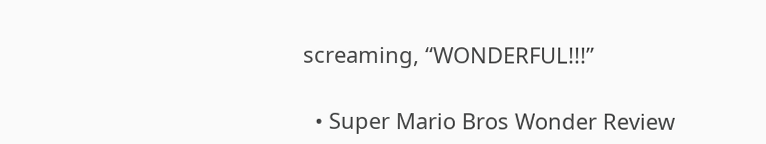screaming, “WONDERFUL!!!”

  • Super Mario Bros Wonder Review